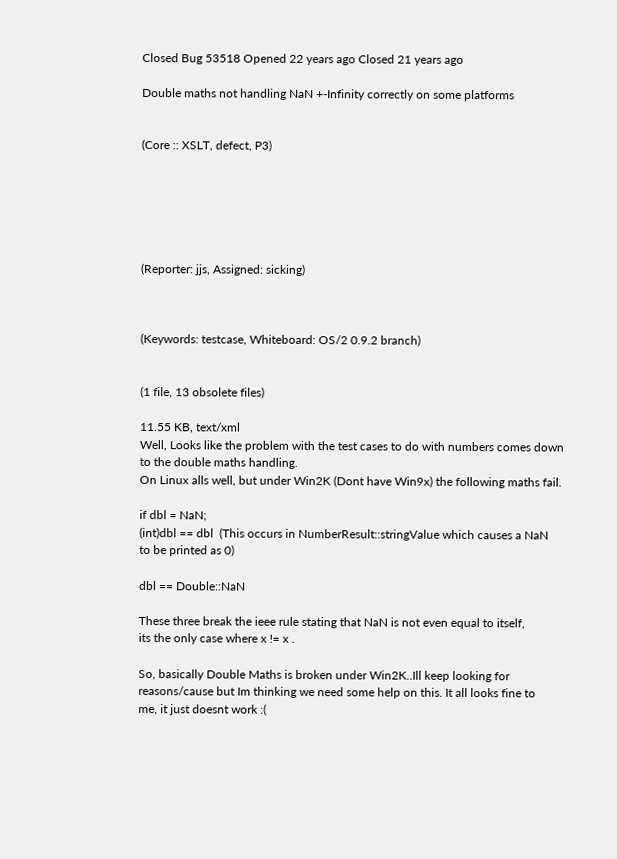Closed Bug 53518 Opened 22 years ago Closed 21 years ago

Double maths not handling NaN +-Infinity correctly on some platforms


(Core :: XSLT, defect, P3)






(Reporter: jjs, Assigned: sicking)



(Keywords: testcase, Whiteboard: OS/2 0.9.2 branch)


(1 file, 13 obsolete files)

11.55 KB, text/xml
Well, Looks like the problem with the test cases to do with numbers comes down
to the double maths handling.
On Linux alls well, but under Win2K (Dont have Win9x) the following maths fail.

if dbl = NaN;
(int)dbl == dbl  (This occurs in NumberResult::stringValue which causes a NaN
to be printed as 0)

dbl == Double::NaN

These three break the ieee rule stating that NaN is not even equal to itself,
its the only case where x != x .

So, basically Double Maths is broken under Win2K..Ill keep looking for
reasons/cause but Im thinking we need some help on this. It all looks fine to
me, it just doesnt work :(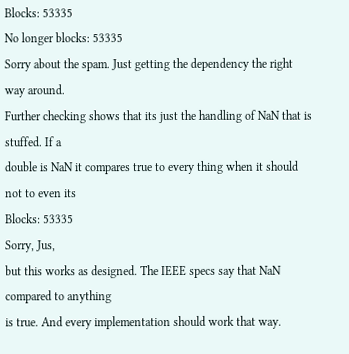Blocks: 53335
No longer blocks: 53335
Sorry about the spam. Just getting the dependency the right way around.
Further checking shows that its just the handling of NaN that is stuffed. If a
double is NaN it compares true to every thing when it should not to even its
Blocks: 53335
Sorry, Jus,
but this works as designed. The IEEE specs say that NaN compared to anything
is true. And every implementation should work that way.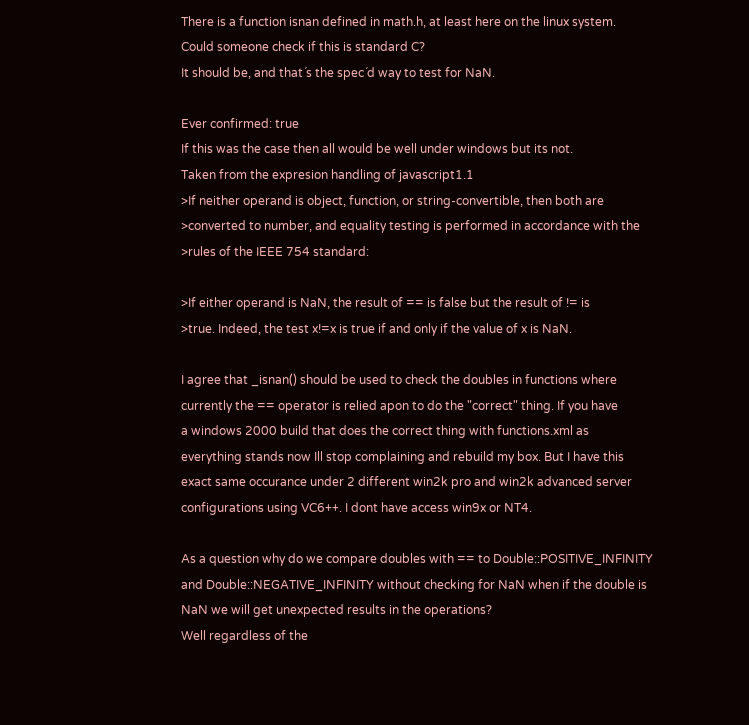There is a function isnan defined in math.h, at least here on the linux system.
Could someone check if this is standard C?
It should be, and that´s the spec´d way to test for NaN.

Ever confirmed: true
If this was the case then all would be well under windows but its not.
Taken from the expresion handling of javascript1.1
>If neither operand is object, function, or string-convertible, then both are
>converted to number, and equality testing is performed in accordance with the
>rules of the IEEE 754 standard:

>If either operand is NaN, the result of == is false but the result of != is
>true. Indeed, the test x!=x is true if and only if the value of x is NaN.

I agree that _isnan() should be used to check the doubles in functions where
currently the == operator is relied apon to do the "correct" thing. If you have
a windows 2000 build that does the correct thing with functions.xml as
everything stands now Ill stop complaining and rebuild my box. But I have this
exact same occurance under 2 different win2k pro and win2k advanced server
configurations using VC6++. I dont have access win9x or NT4.

As a question why do we compare doubles with == to Double::POSITIVE_INFINITY
and Double::NEGATIVE_INFINITY without checking for NaN when if the double is
NaN we will get unexpected results in the operations?
Well regardless of the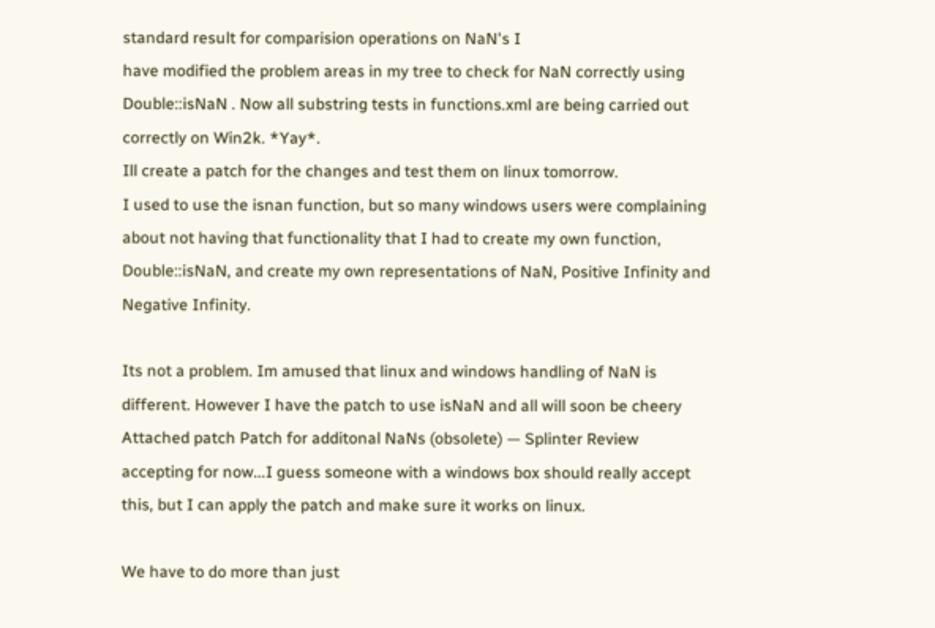standard result for comparision operations on NaN's I
have modified the problem areas in my tree to check for NaN correctly using
Double::isNaN . Now all substring tests in functions.xml are being carried out
correctly on Win2k. *Yay*.
Ill create a patch for the changes and test them on linux tomorrow.
I used to use the isnan function, but so many windows users were complaining
about not having that functionality that I had to create my own function,
Double::isNaN, and create my own representations of NaN, Positive Infinity and
Negative Infinity.

Its not a problem. Im amused that linux and windows handling of NaN is
different. However I have the patch to use isNaN and all will soon be cheery
Attached patch Patch for additonal NaNs (obsolete) — Splinter Review
accepting for now...I guess someone with a windows box should really accept
this, but I can apply the patch and make sure it works on linux.

We have to do more than just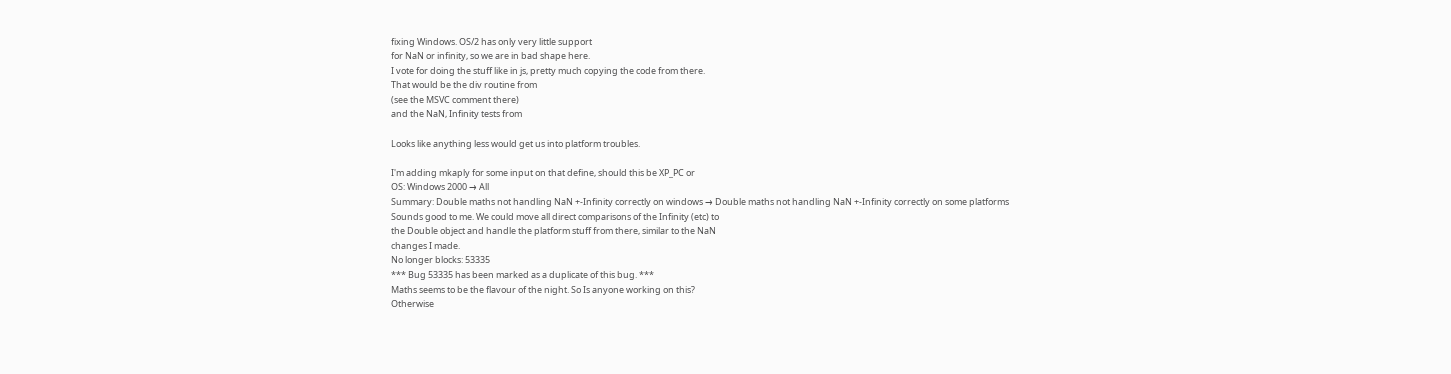fixing Windows. OS/2 has only very little support
for NaN or infinity, so we are in bad shape here.
I vote for doing the stuff like in js, pretty much copying the code from there.
That would be the div routine from
(see the MSVC comment there)
and the NaN, Infinity tests from

Looks like anything less would get us into platform troubles.

I'm adding mkaply for some input on that define, should this be XP_PC or
OS: Windows 2000 → All
Summary: Double maths not handling NaN +-Infinity correctly on windows → Double maths not handling NaN +-Infinity correctly on some platforms
Sounds good to me. We could move all direct comparisons of the Infinity (etc) to
the Double object and handle the platform stuff from there, similar to the NaN
changes I made.
No longer blocks: 53335
*** Bug 53335 has been marked as a duplicate of this bug. ***
Maths seems to be the flavour of the night. So Is anyone working on this?
Otherwise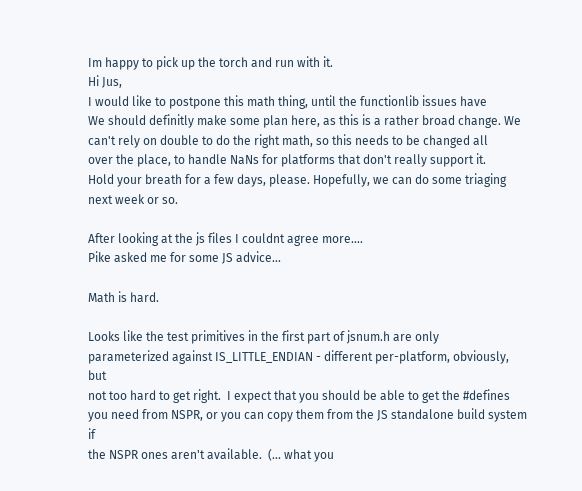Im happy to pick up the torch and run with it.
Hi Jus,
I would like to postpone this math thing, until the functionlib issues have
We should definitly make some plan here, as this is a rather broad change. We
can't rely on double to do the right math, so this needs to be changed all
over the place, to handle NaNs for platforms that don't really support it.
Hold your breath for a few days, please. Hopefully, we can do some triaging
next week or so.

After looking at the js files I couldnt agree more....
Pike asked me for some JS advice...

Math is hard.

Looks like the test primitives in the first part of jsnum.h are only
parameterized against IS_LITTLE_ENDIAN - different per-platform, obviously, but
not too hard to get right.  I expect that you should be able to get the #defines
you need from NSPR, or you can copy them from the JS standalone build system if
the NSPR ones aren't available.  (... what you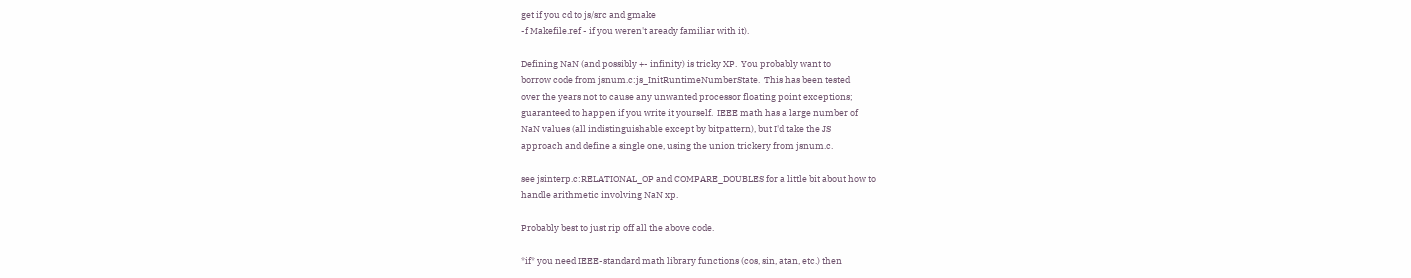get if you cd to js/src and gmake
-f Makefile.ref - if you weren't aready familiar with it).

Defining NaN (and possibly +- infinity) is tricky XP.  You probably want to
borrow code from jsnum.c:js_InitRuntimeNumberState.  This has been tested
over the years not to cause any unwanted processor floating point exceptions;
guaranteed to happen if you write it yourself.  IEEE math has a large number of
NaN values (all indistinguishable except by bitpattern), but I'd take the JS
approach and define a single one, using the union trickery from jsnum.c.

see jsinterp.c:RELATIONAL_OP and COMPARE_DOUBLES for a little bit about how to
handle arithmetic involving NaN xp.

Probably best to just rip off all the above code.

*if* you need IEEE-standard math library functions (cos, sin, atan, etc.) then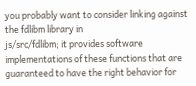you probably want to consider linking against the fdlibm library in
js/src/fdlibm; it provides software implementations of these functions that are
guaranteed to have the right behavior for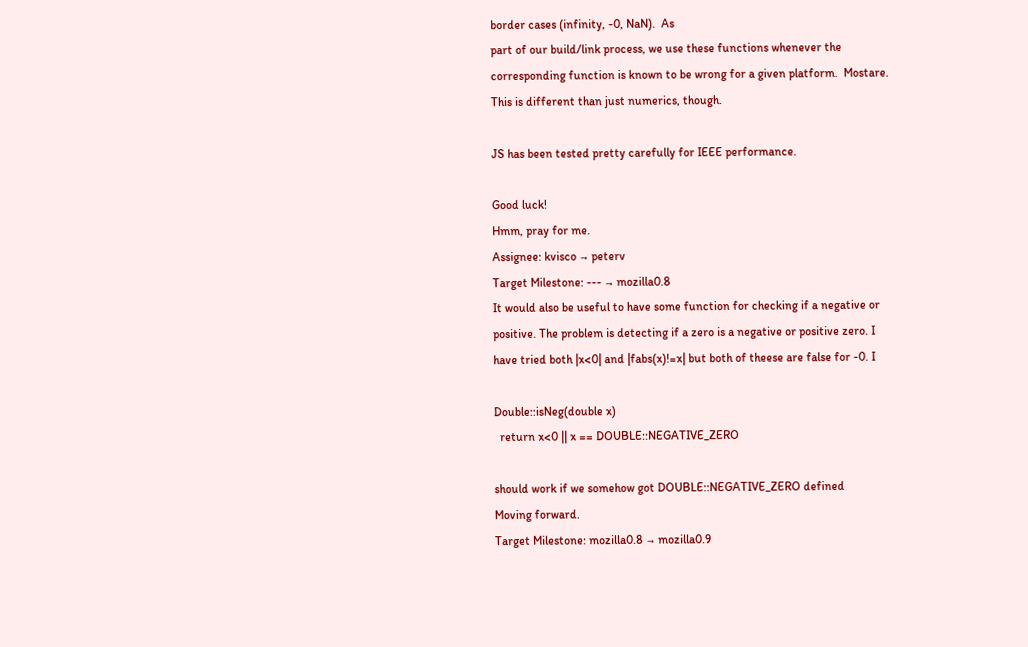border cases (infinity, -0, NaN).  As
part of our build/link process, we use these functions whenever the
corresponding function is known to be wrong for a given platform.  Mostare.
This is different than just numerics, though.

JS has been tested pretty carefully for IEEE performance.

Good luck!
Hmm, pray for me.
Assignee: kvisco → peterv
Target Milestone: --- → mozilla0.8
It would also be useful to have some function for checking if a negative or
positive. The problem is detecting if a zero is a negative or positive zero. I
have tried both |x<0| and |fabs(x)!=x| but both of theese are false for -0. I

Double::isNeg(double x)
  return x<0 || x == DOUBLE::NEGATIVE_ZERO

should work if we somehow got DOUBLE::NEGATIVE_ZERO defined
Moving forward.
Target Milestone: mozilla0.8 → mozilla0.9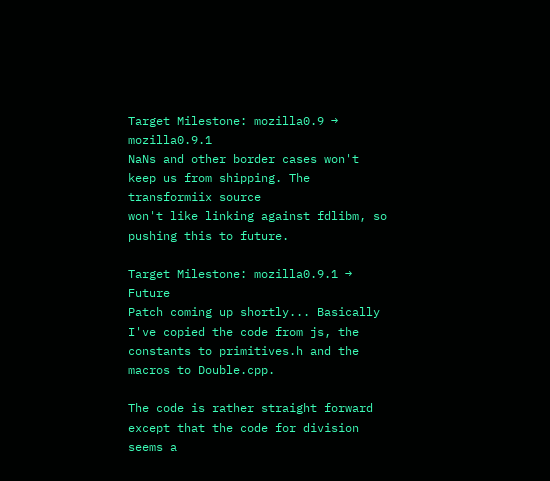Target Milestone: mozilla0.9 → mozilla0.9.1
NaNs and other border cases won't keep us from shipping. The transformiix source
won't like linking against fdlibm, so pushing this to future.

Target Milestone: mozilla0.9.1 → Future
Patch coming up shortly... Basically I've copied the code from js, the
constants to primitives.h and the macros to Double.cpp.

The code is rather straight forward except that the code for division seems a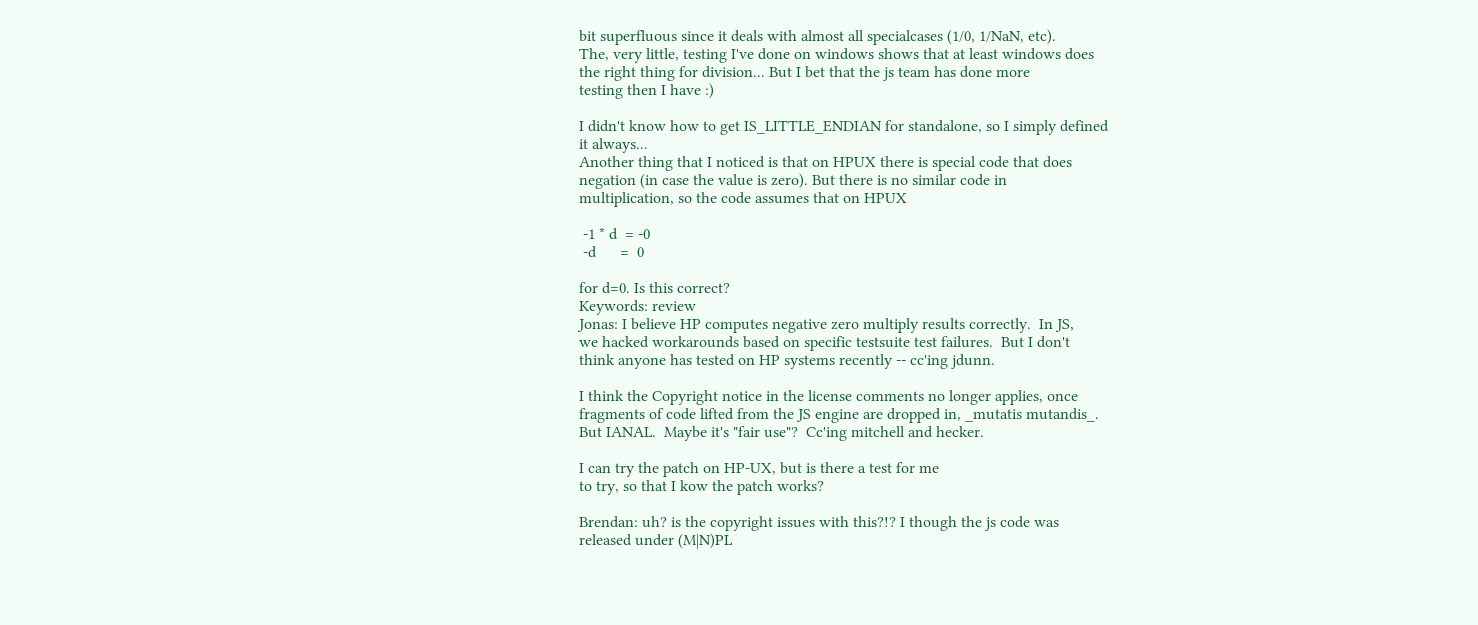bit superfluous since it deals with almost all specialcases (1/0, 1/NaN, etc).
The, very little, testing I've done on windows shows that at least windows does
the right thing for division... But I bet that the js team has done more
testing then I have :)

I didn't know how to get IS_LITTLE_ENDIAN for standalone, so I simply defined
it always...
Another thing that I noticed is that on HPUX there is special code that does
negation (in case the value is zero). But there is no similar code in
multiplication, so the code assumes that on HPUX

 -1 * d  = -0
 -d      =  0

for d=0. Is this correct?
Keywords: review
Jonas: I believe HP computes negative zero multiply results correctly.  In JS,
we hacked workarounds based on specific testsuite test failures.  But I don't
think anyone has tested on HP systems recently -- cc'ing jdunn.

I think the Copyright notice in the license comments no longer applies, once
fragments of code lifted from the JS engine are dropped in, _mutatis mutandis_.
But IANAL.  Maybe it's "fair use"?  Cc'ing mitchell and hecker.

I can try the patch on HP-UX, but is there a test for me
to try, so that I kow the patch works?

Brendan: uh? is the copyright issues with this?!? I though the js code was
released under (M|N)PL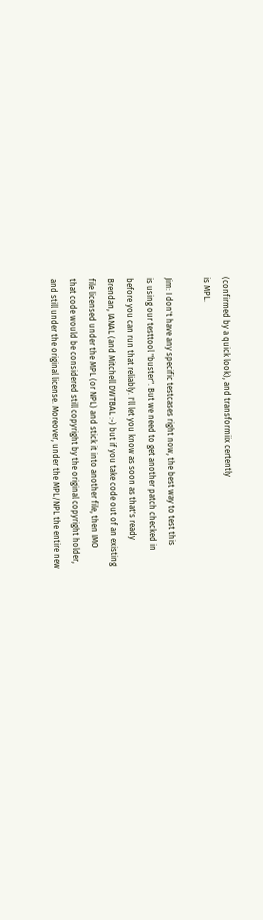(confirmed by a quick look), and transformiix certently
is MPL.

Jim: I don't have any specific testcases right now, the best way to test this
is using our testtool "buster". But we need to get another patch checked in
before you can run that reliably. I'll let you know as soon as that's ready
Brendan, IANAL (and Mitchell DWTBAL :-) but if you take code out of an existing
file licensed under the MPL (or NPL) and stick it into another file, then IMO
that code would be considered still copyright by the original copyright holder,
and still under the original license. Moreover, under the MPL/NPL the entire new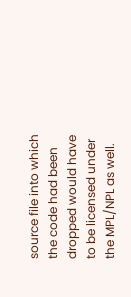source file into which the code had been dropped would have to be licensed under
the MPL/NPL as well.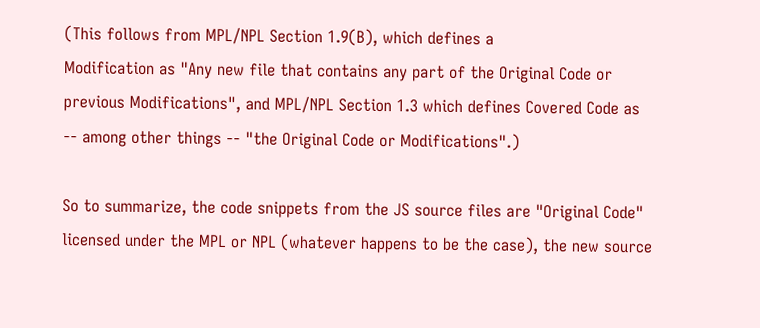(This follows from MPL/NPL Section 1.9(B), which defines a
Modification as "Any new file that contains any part of the Original Code or
previous Modifications", and MPL/NPL Section 1.3 which defines Covered Code as
-- among other things -- "the Original Code or Modifications".)

So to summarize, the code snippets from the JS source files are "Original Code"
licensed under the MPL or NPL (whatever happens to be the case), the new source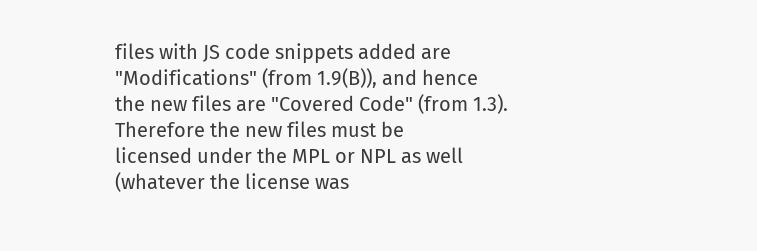files with JS code snippets added are "Modifications" (from 1.9(B)), and hence
the new files are "Covered Code" (from 1.3). Therefore the new files must be
licensed under the MPL or NPL as well (whatever the license was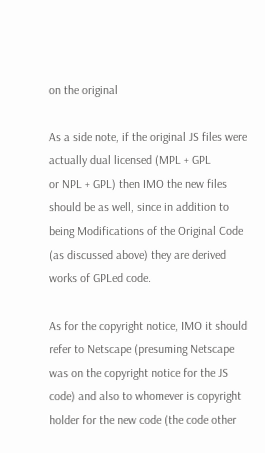on the original

As a side note, if the original JS files were actually dual licensed (MPL + GPL
or NPL + GPL) then IMO the new files should be as well, since in addition to
being Modifications of the Original Code (as discussed above) they are derived
works of GPLed code.

As for the copyright notice, IMO it should refer to Netscape (presuming Netscape
was on the copyright notice for the JS code) and also to whomever is copyright
holder for the new code (the code other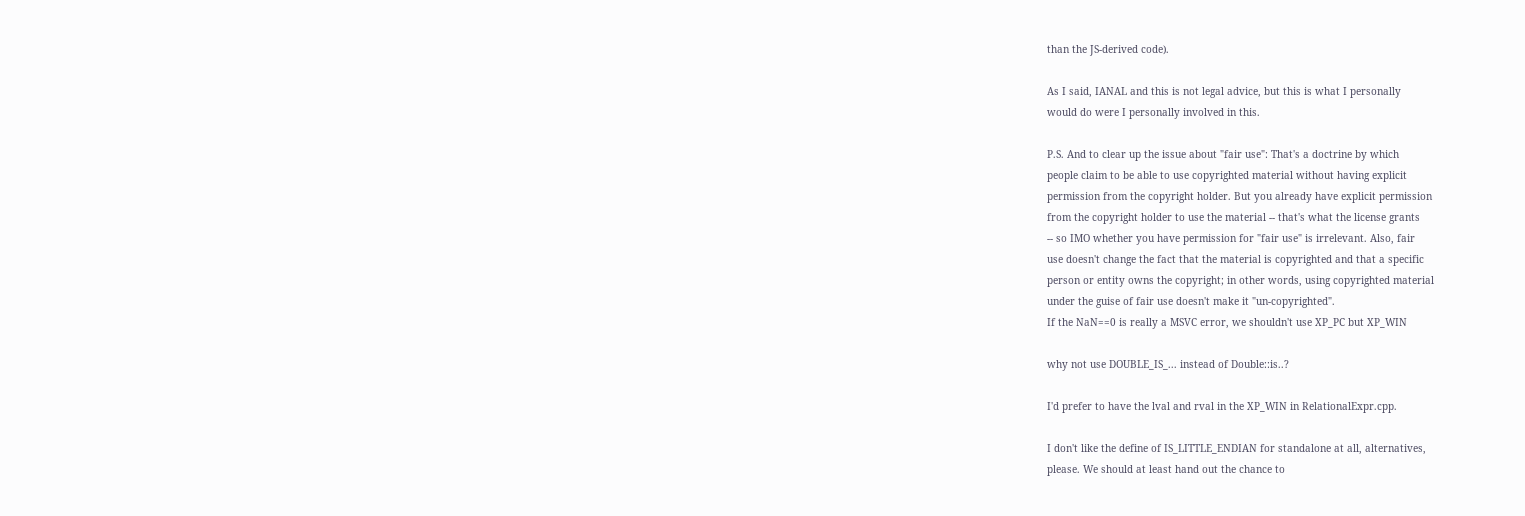than the JS-derived code).

As I said, IANAL and this is not legal advice, but this is what I personally
would do were I personally involved in this.

P.S. And to clear up the issue about "fair use": That's a doctrine by which
people claim to be able to use copyrighted material without having explicit
permission from the copyright holder. But you already have explicit permission
from the copyright holder to use the material -- that's what the license grants
-- so IMO whether you have permission for "fair use" is irrelevant. Also, fair
use doesn't change the fact that the material is copyrighted and that a specific
person or entity owns the copyright; in other words, using copyrighted material
under the guise of fair use doesn't make it "un-copyrighted".
If the NaN==0 is really a MSVC error, we shouldn't use XP_PC but XP_WIN

why not use DOUBLE_IS_... instead of Double::is..?

I'd prefer to have the lval and rval in the XP_WIN in RelationalExpr.cpp.

I don't like the define of IS_LITTLE_ENDIAN for standalone at all, alternatives,
please. We should at least hand out the chance to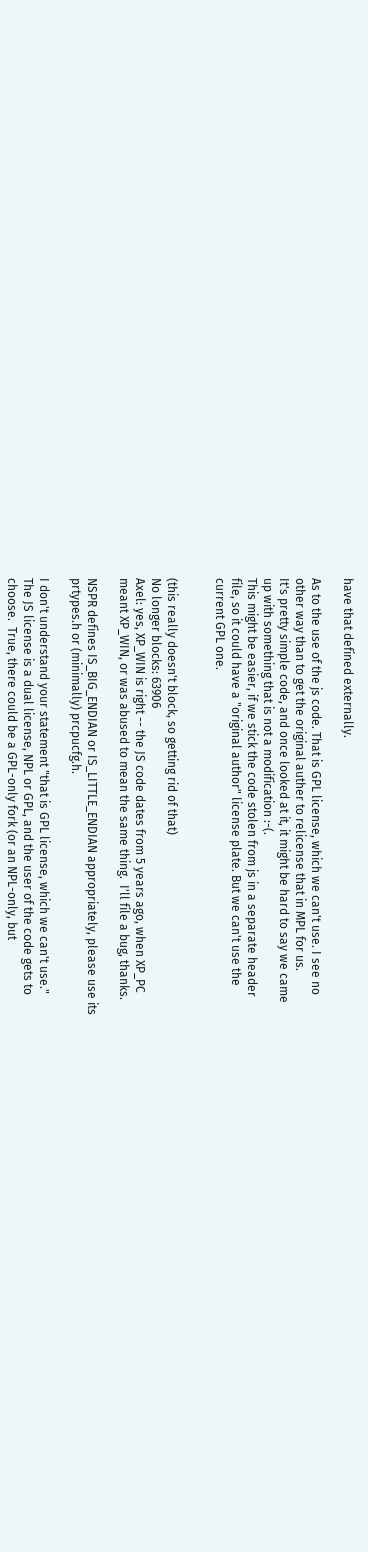have that defined externally.

As to the use of the js code. That is GPL license, which we can't use. I see no
other way than to get the original auther to relicense that in MPL for us.
It's pretty simple code, and once looked at it, it might be hard to say we came
up with something that is not a modification :-(.
This might be easier, if we stick the code stolen from js in a separate header
file, so it could have a "original author" license plate. But we can't use the
current GPL one.


(this really doesn't block, so getting rid of that)
No longer blocks: 63906
Axel: yes, XP_WIN is right -- the JS code dates from 5 years ago, when XP_PC
meant XP_WIN, or was abused to mean the same thing.  I'll file a bug, thanks.

NSPR defines IS_BIG_ENDIAN or IS_LITTLE_ENDIAN appropriately, please use its
prtypes.h or (minimally) prcpucfg.h.

I don't understand your statement "that is GPL license, which we can't use."
The JS license is a dual license, NPL or GPL, and the user of the code gets to
choose.  True, there could be a GPL-only fork (or an NPL-only, but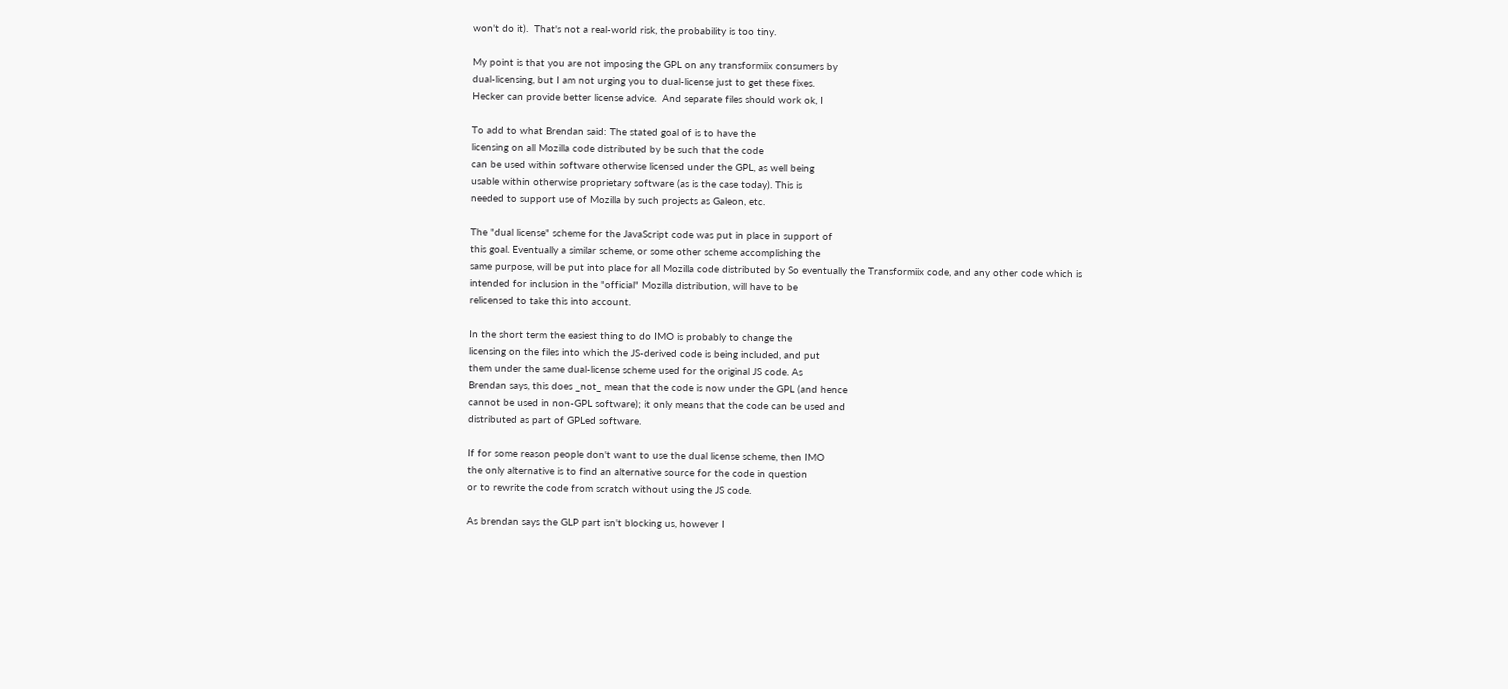won't do it).  That's not a real-world risk, the probability is too tiny.

My point is that you are not imposing the GPL on any transformiix consumers by
dual-licensing, but I am not urging you to dual-license just to get these fixes.
Hecker can provide better license advice.  And separate files should work ok, I

To add to what Brendan said: The stated goal of is to have the
licensing on all Mozilla code distributed by be such that the code
can be used within software otherwise licensed under the GPL, as well being
usable within otherwise proprietary software (as is the case today). This is
needed to support use of Mozilla by such projects as Galeon, etc.

The "dual license" scheme for the JavaScript code was put in place in support of
this goal. Eventually a similar scheme, or some other scheme accomplishing the
same purpose, will be put into place for all Mozilla code distributed by So eventually the Transformiix code, and any other code which is
intended for inclusion in the "official" Mozilla distribution, will have to be
relicensed to take this into account.

In the short term the easiest thing to do IMO is probably to change the
licensing on the files into which the JS-derived code is being included, and put
them under the same dual-license scheme used for the original JS code. As
Brendan says, this does _not_ mean that the code is now under the GPL (and hence
cannot be used in non-GPL software); it only means that the code can be used and
distributed as part of GPLed software.

If for some reason people don't want to use the dual license scheme, then IMO
the only alternative is to find an alternative source for the code in question
or to rewrite the code from scratch without using the JS code.

As brendan says the GLP part isn't blocking us, however I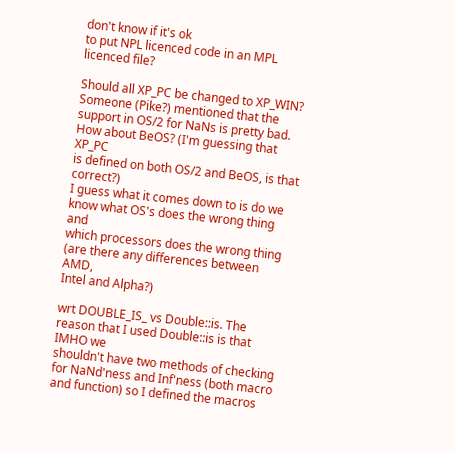don't know if it's ok
to put NPL licenced code in an MPL licenced file?

Should all XP_PC be changed to XP_WIN? Someone (Pike?) mentioned that the
support in OS/2 for NaNs is pretty bad. How about BeOS? (I'm guessing that XP_PC
is defined on both OS/2 and BeOS, is that correct?)
I guess what it comes down to is do we know what OS's does the wrong thing and
which processors does the wrong thing (are there any differences between AMD,
Intel and Alpha?)

wrt DOUBLE_IS_ vs Double::is. The reason that I used Double::is is that IMHO we
shouldn't have two methods of checking for NaNd'ness and Inf'ness (both macro
and function) so I defined the macros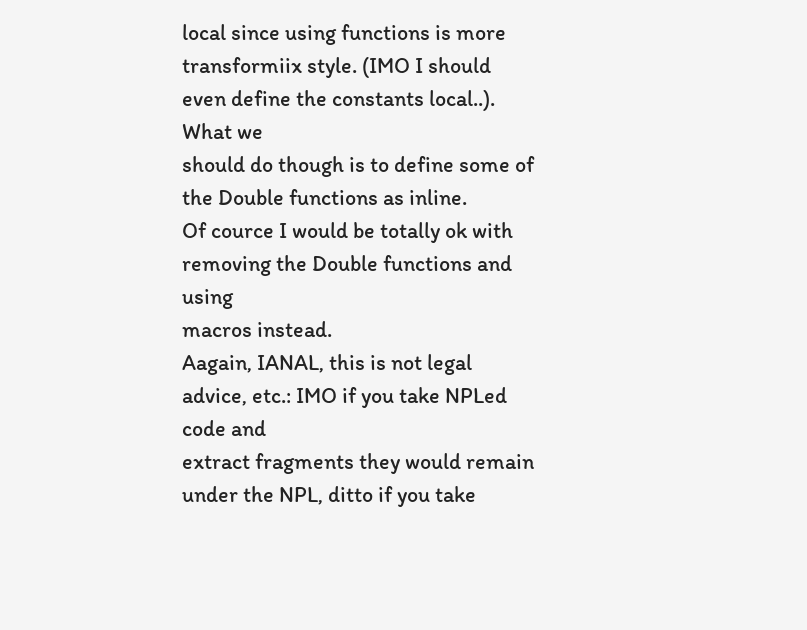local since using functions is more
transformiix style. (IMO I should even define the constants local..). What we
should do though is to define some of the Double functions as inline.
Of cource I would be totally ok with removing the Double functions and using
macros instead.
Aagain, IANAL, this is not legal advice, etc.: IMO if you take NPLed code and
extract fragments they would remain under the NPL, ditto if you take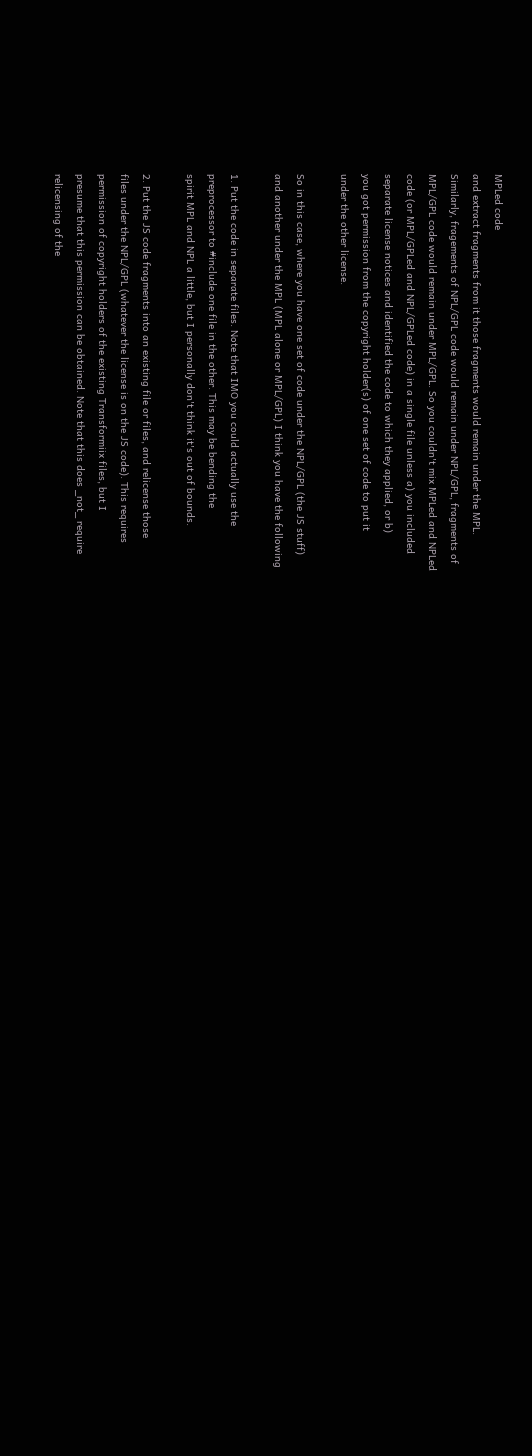MPLed code
and extract fragments from it those fragments would remain under the MPL.
Similarly, fragements of NPL/GPL code would remain under NPL/GPL, fragments of
MPL/GPL code would remain under MPL/GPL. So you couldn't mix MPLed and NPLed
code (or MPL/GPLed and NPL/GPLed code) in a single file unless a) you included
separate license notices and identified the code to which they applied, or b)
you got permission from the copyright holder(s) of one set of code to put it
under the other license.

So in this case, where you have one set of code under the NPL/GPL (the JS stuff)
and another under the MPL (MPL alone or MPL/GPL) I think you have the following

1. Put the code in separate files. Note that IMO you could actually use the
preprocessor to #include one file in the other. This may be bending the
spirit MPL and NPL a little, but I personally don't think it's out of bounds.

2. Put the JS code fragments into an existing file or files, and relicense those
files under the NPL/GPL (whatever the license is on the JS code). This requires
permission of copyright holders of the existing Transformiix files, but I
presume that this permission can be obtained. Note that this does _not_ require
relicensing of the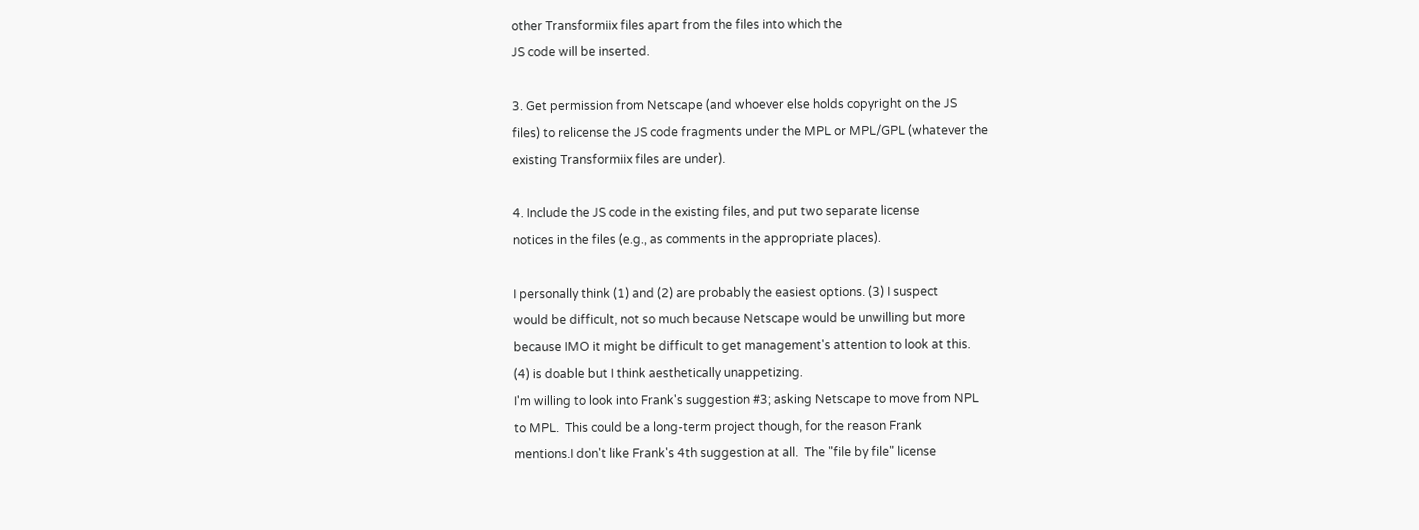other Transformiix files apart from the files into which the
JS code will be inserted.

3. Get permission from Netscape (and whoever else holds copyright on the JS
files) to relicense the JS code fragments under the MPL or MPL/GPL (whatever the
existing Transformiix files are under).

4. Include the JS code in the existing files, and put two separate license
notices in the files (e.g., as comments in the appropriate places).

I personally think (1) and (2) are probably the easiest options. (3) I suspect
would be difficult, not so much because Netscape would be unwilling but more
because IMO it might be difficult to get management's attention to look at this.
(4) is doable but I think aesthetically unappetizing.
I'm willing to look into Frank's suggestion #3; asking Netscape to move from NPL
to MPL.  This could be a long-term project though, for the reason Frank
mentions.I don't like Frank's 4th suggestion at all.  The "file by file" license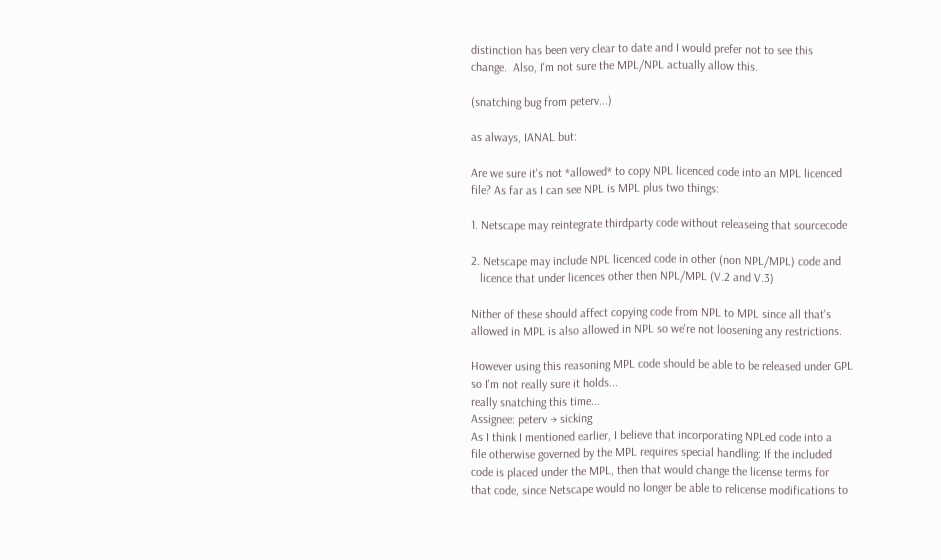distinction has been very clear to date and I would prefer not to see this
change.  Also, I'm not sure the MPL/NPL actually allow this.

(snatching bug from peterv...)

as always, IANAL but:

Are we sure it's not *allowed* to copy NPL licenced code into an MPL licenced
file? As far as I can see NPL is MPL plus two things:

1. Netscape may reintegrate thirdparty code without releaseing that sourcecode

2. Netscape may include NPL licenced code in other (non NPL/MPL) code and
   licence that under licences other then NPL/MPL (V.2 and V.3)

Nither of these should affect copying code from NPL to MPL since all that's
allowed in MPL is also allowed in NPL so we're not loosening any restrictions.

However using this reasoning MPL code should be able to be released under GPL
so I'm not really sure it holds...
really snatching this time...
Assignee: peterv → sicking
As I think I mentioned earlier, I believe that incorporating NPLed code into a
file otherwise governed by the MPL requires special handling: If the included
code is placed under the MPL, then that would change the license terms for
that code, since Netscape would no longer be able to relicense modifications to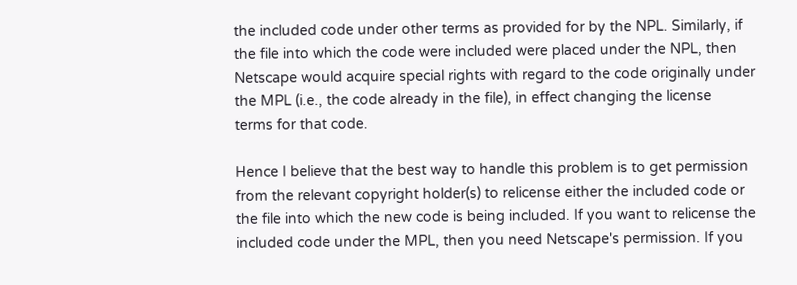the included code under other terms as provided for by the NPL. Similarly, if
the file into which the code were included were placed under the NPL, then
Netscape would acquire special rights with regard to the code originally under
the MPL (i.e., the code already in the file), in effect changing the license
terms for that code.

Hence I believe that the best way to handle this problem is to get permission
from the relevant copyright holder(s) to relicense either the included code or
the file into which the new code is being included. If you want to relicense the
included code under the MPL, then you need Netscape's permission. If you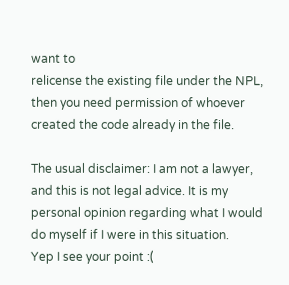want to
relicense the existing file under the NPL, then you need permission of whoever
created the code already in the file.

The usual disclaimer: I am not a lawyer, and this is not legal advice. It is my
personal opinion regarding what I would do myself if I were in this situation.
Yep I see your point :(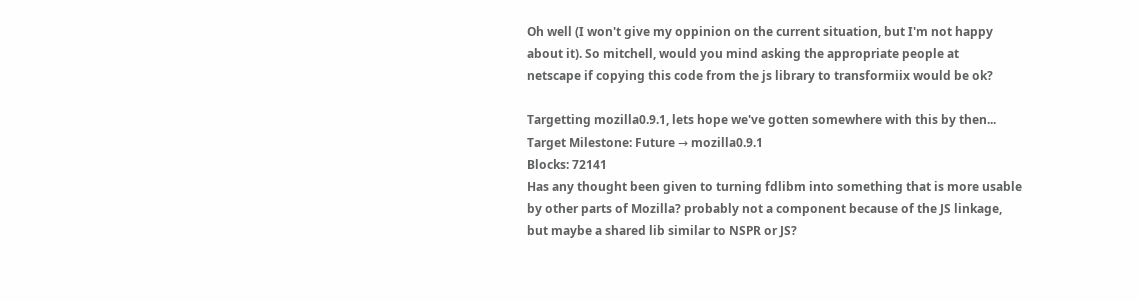Oh well (I won't give my oppinion on the current situation, but I'm not happy
about it). So mitchell, would you mind asking the appropriate people at
netscape if copying this code from the js library to transformiix would be ok?

Targetting mozilla0.9.1, lets hope we've gotten somewhere with this by then...
Target Milestone: Future → mozilla0.9.1
Blocks: 72141
Has any thought been given to turning fdlibm into something that is more usable
by other parts of Mozilla? probably not a component because of the JS linkage,
but maybe a shared lib similar to NSPR or JS?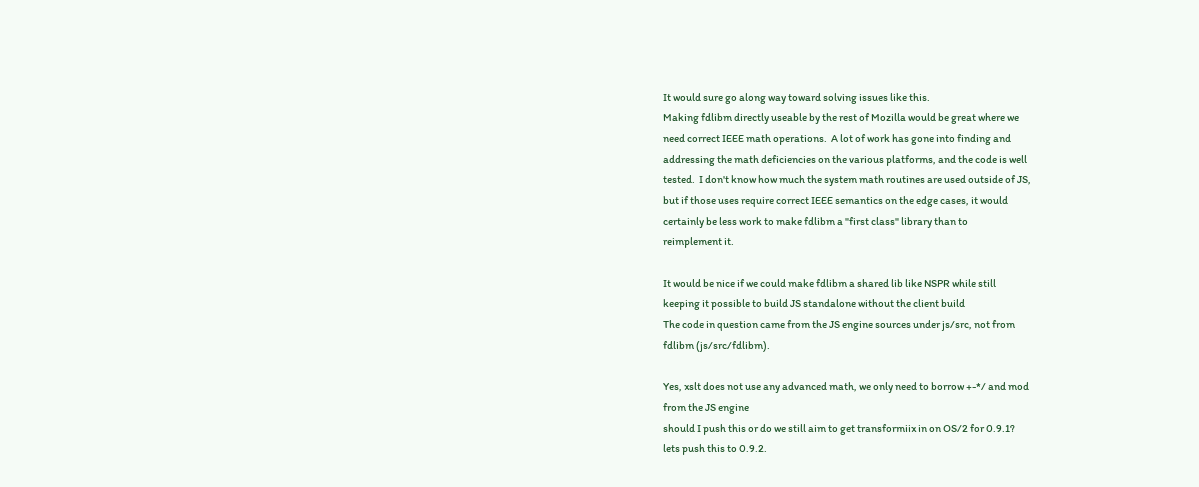It would sure go along way toward solving issues like this.
Making fdlibm directly useable by the rest of Mozilla would be great where we
need correct IEEE math operations.  A lot of work has gone into finding and
addressing the math deficiencies on the various platforms, and the code is well
tested.  I don't know how much the system math routines are used outside of JS,
but if those uses require correct IEEE semantics on the edge cases, it would
certainly be less work to make fdlibm a "first class" library than to
reimplement it.

It would be nice if we could make fdlibm a shared lib like NSPR while still
keeping it possible to build JS standalone without the client build
The code in question came from the JS engine sources under js/src, not from
fdlibm (js/src/fdlibm).

Yes, xslt does not use any advanced math, we only need to borrow +-*/ and mod
from the JS engine
should I push this or do we still aim to get transformiix in on OS/2 for 0.9.1?
lets push this to 0.9.2.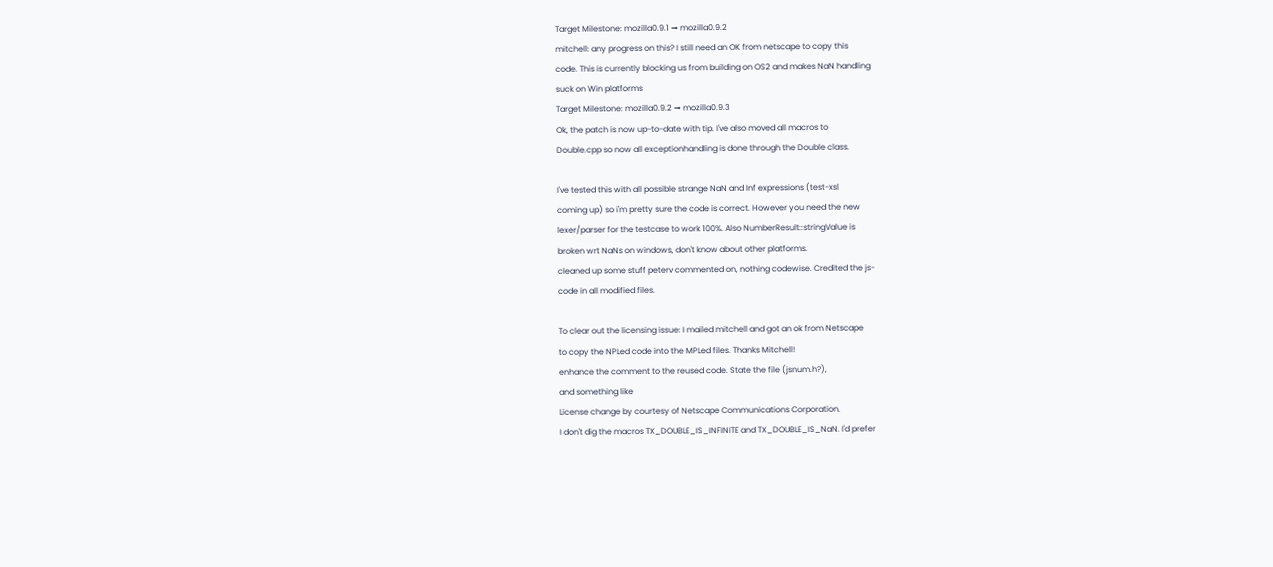Target Milestone: mozilla0.9.1 → mozilla0.9.2
mitchell: any progress on this? I still need an OK from netscape to copy this
code. This is currently blocking us from building on OS2 and makes NaN handling
suck on Win platforms
Target Milestone: mozilla0.9.2 → mozilla0.9.3
Ok, the patch is now up-to-date with tip. I've also moved all macros to
Double.cpp so now all exceptionhandling is done through the Double class.

I've tested this with all possible strange NaN and Inf expressions (test-xsl
coming up) so i'm pretty sure the code is correct. However you need the new
lexer/parser for the testcase to work 100%. Also NumberResult::stringValue is
broken wrt NaNs on windows, don't know about other platforms.
cleaned up some stuff peterv commented on, nothing codewise. Credited the js-
code in all modified files.

To clear out the licensing issue: I mailed mitchell and got an ok from Netscape
to copy the NPLed code into the MPLed files. Thanks Mitchell!
enhance the comment to the reused code. State the file (jsnum.h?),
and something like
License change by courtesy of Netscape Communications Corporation.
I don't dig the macros TX_DOUBLE_IS_INFINITE and TX_DOUBLE_IS_NaN. I'd prefer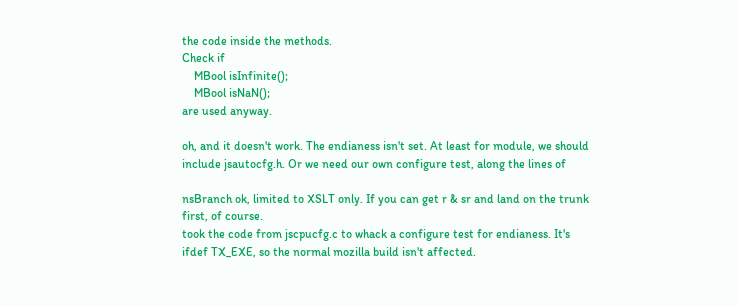the code inside the methods.
Check if
    MBool isInfinite();
    MBool isNaN();
are used anyway.

oh, and it doesn't work. The endianess isn't set. At least for module, we should
include jsautocfg.h. Or we need our own configure test, along the lines of

nsBranch ok, limited to XSLT only. If you can get r & sr and land on the trunk
first, of course.
took the code from jscpucfg.c to whack a configure test for endianess. It's
ifdef TX_EXE, so the normal mozilla build isn't affected.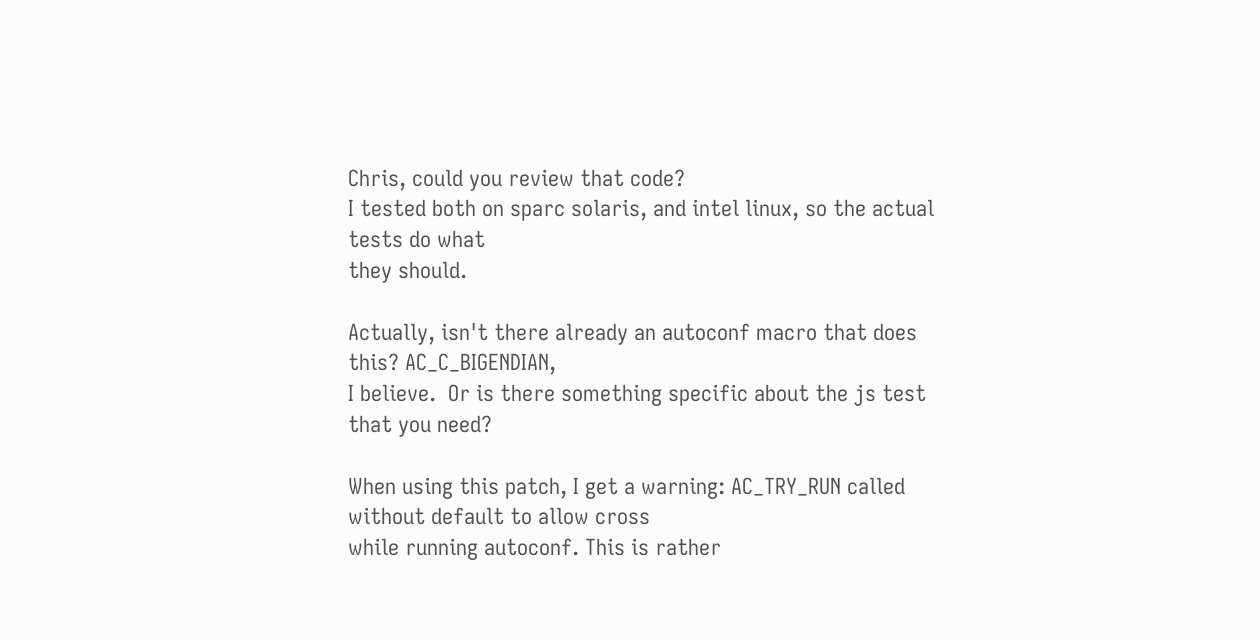Chris, could you review that code?
I tested both on sparc solaris, and intel linux, so the actual tests do what
they should.

Actually, isn't there already an autoconf macro that does this? AC_C_BIGENDIAN,
I believe.  Or is there something specific about the js test that you need?

When using this patch, I get a warning: AC_TRY_RUN called without default to allow cross
while running autoconf. This is rather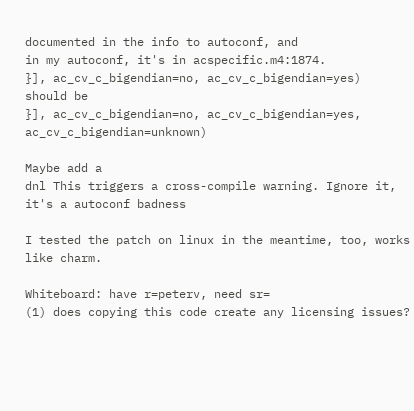documented in the info to autoconf, and
in my autoconf, it's in acspecific.m4:1874.
}], ac_cv_c_bigendian=no, ac_cv_c_bigendian=yes)
should be
}], ac_cv_c_bigendian=no, ac_cv_c_bigendian=yes, ac_cv_c_bigendian=unknown)

Maybe add a
dnl This triggers a cross-compile warning. Ignore it, it's a autoconf badness

I tested the patch on linux in the meantime, too, works like charm.

Whiteboard: have r=peterv, need sr=
(1) does copying this code create any licensing issues?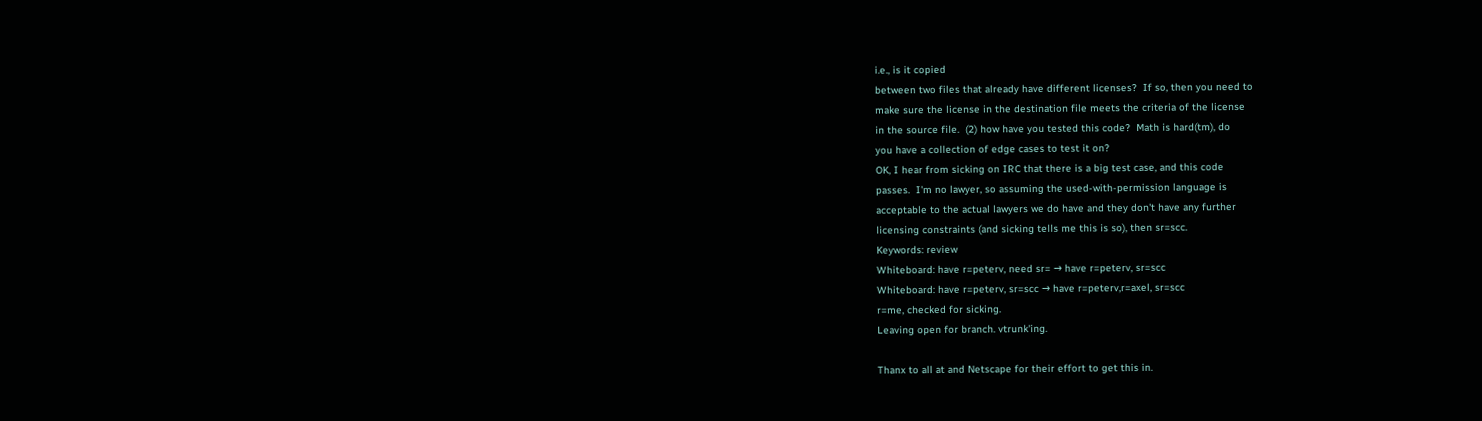i.e., is it copied
between two files that already have different licenses?  If so, then you need to
make sure the license in the destination file meets the criteria of the license
in the source file.  (2) how have you tested this code?  Math is hard(tm), do
you have a collection of edge cases to test it on?
OK, I hear from sicking on IRC that there is a big test case, and this code
passes.  I'm no lawyer, so assuming the used-with-permission language is
acceptable to the actual lawyers we do have and they don't have any further
licensing constraints (and sicking tells me this is so), then sr=scc.
Keywords: review
Whiteboard: have r=peterv, need sr= → have r=peterv, sr=scc
Whiteboard: have r=peterv, sr=scc → have r=peterv,r=axel, sr=scc
r=me, checked for sicking.
Leaving open for branch. vtrunk'ing.

Thanx to all at and Netscape for their effort to get this in.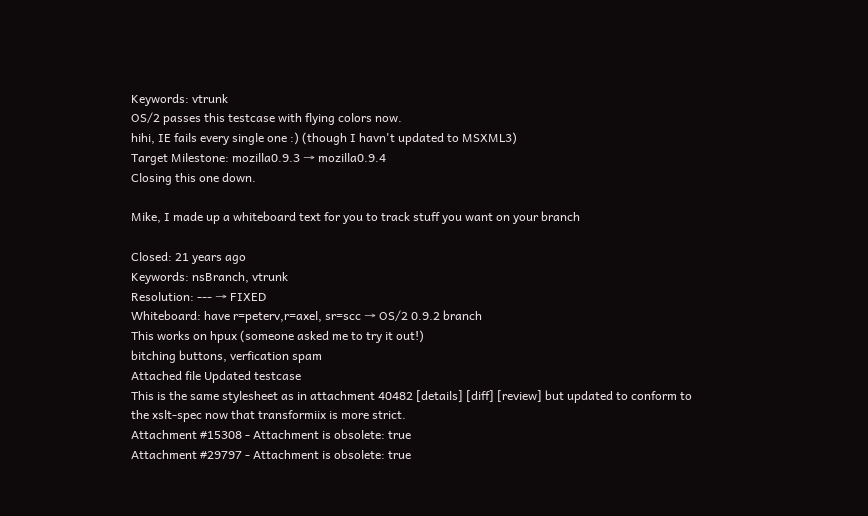Keywords: vtrunk
OS/2 passes this testcase with flying colors now.
hihi, IE fails every single one :) (though I havn't updated to MSXML3)
Target Milestone: mozilla0.9.3 → mozilla0.9.4
Closing this one down.

Mike, I made up a whiteboard text for you to track stuff you want on your branch

Closed: 21 years ago
Keywords: nsBranch, vtrunk
Resolution: --- → FIXED
Whiteboard: have r=peterv,r=axel, sr=scc → OS/2 0.9.2 branch
This works on hpux (someone asked me to try it out!)
bitching buttons, verfication spam
Attached file Updated testcase
This is the same stylesheet as in attachment 40482 [details] [diff] [review] but updated to conform to
the xslt-spec now that transformiix is more strict.
Attachment #15308 - Attachment is obsolete: true
Attachment #29797 - Attachment is obsolete: true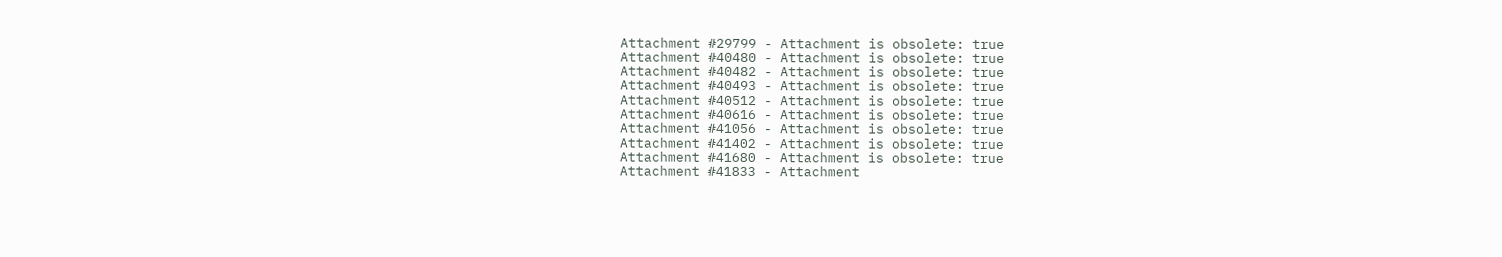Attachment #29799 - Attachment is obsolete: true
Attachment #40480 - Attachment is obsolete: true
Attachment #40482 - Attachment is obsolete: true
Attachment #40493 - Attachment is obsolete: true
Attachment #40512 - Attachment is obsolete: true
Attachment #40616 - Attachment is obsolete: true
Attachment #41056 - Attachment is obsolete: true
Attachment #41402 - Attachment is obsolete: true
Attachment #41680 - Attachment is obsolete: true
Attachment #41833 - Attachment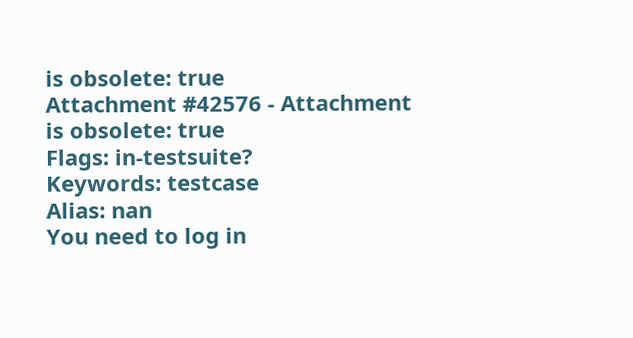is obsolete: true
Attachment #42576 - Attachment is obsolete: true
Flags: in-testsuite?
Keywords: testcase
Alias: nan
You need to log in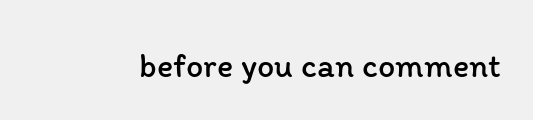before you can comment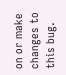on or make changes to this bug.